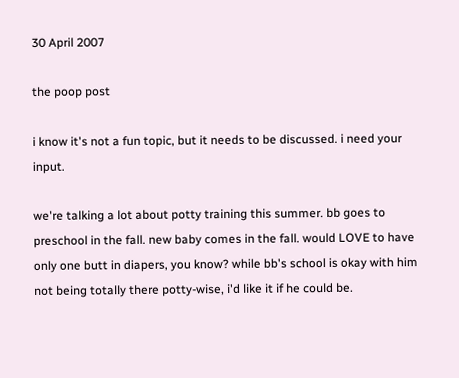30 April 2007

the poop post

i know it's not a fun topic, but it needs to be discussed. i need your input.

we're talking a lot about potty training this summer. bb goes to preschool in the fall. new baby comes in the fall. would LOVE to have only one butt in diapers, you know? while bb's school is okay with him not being totally there potty-wise, i'd like it if he could be.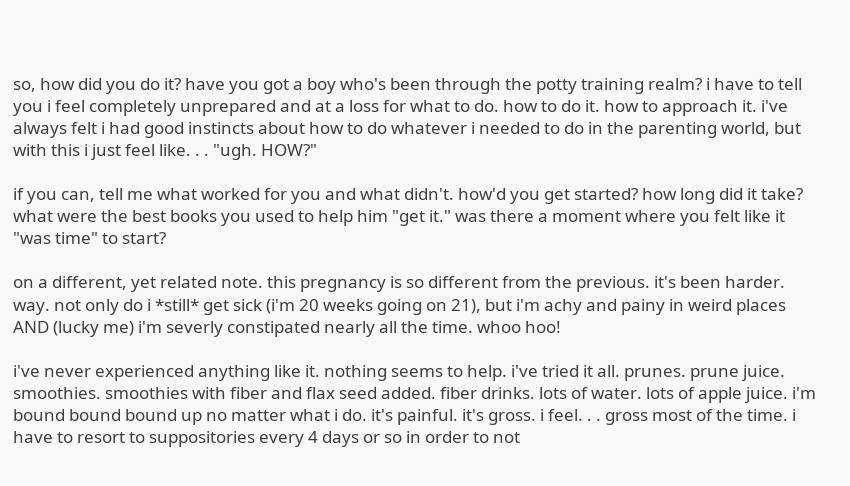so, how did you do it? have you got a boy who's been through the potty training realm? i have to tell you i feel completely unprepared and at a loss for what to do. how to do it. how to approach it. i've always felt i had good instincts about how to do whatever i needed to do in the parenting world, but with this i just feel like. . . "ugh. HOW?"

if you can, tell me what worked for you and what didn't. how'd you get started? how long did it take? what were the best books you used to help him "get it." was there a moment where you felt like it "was time" to start?

on a different, yet related note. this pregnancy is so different from the previous. it's been harder. way. not only do i *still* get sick (i'm 20 weeks going on 21), but i'm achy and painy in weird places AND (lucky me) i'm severly constipated nearly all the time. whoo hoo!

i've never experienced anything like it. nothing seems to help. i've tried it all. prunes. prune juice. smoothies. smoothies with fiber and flax seed added. fiber drinks. lots of water. lots of apple juice. i'm bound bound bound up no matter what i do. it's painful. it's gross. i feel. . . gross most of the time. i have to resort to suppositories every 4 days or so in order to not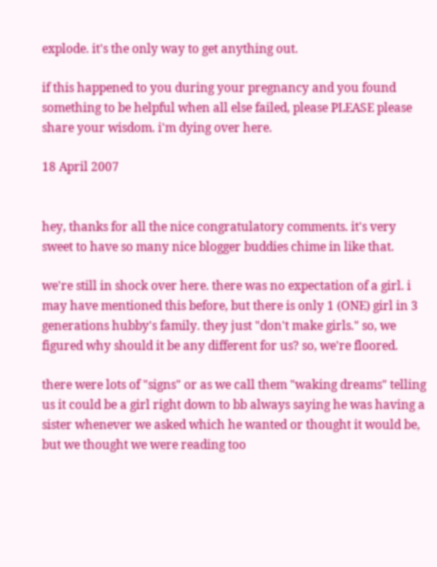explode. it's the only way to get anything out.

if this happened to you during your pregnancy and you found something to be helpful when all else failed, please PLEASE please share your wisdom. i'm dying over here.

18 April 2007


hey, thanks for all the nice congratulatory comments. it's very sweet to have so many nice blogger buddies chime in like that.

we're still in shock over here. there was no expectation of a girl. i may have mentioned this before, but there is only 1 (ONE) girl in 3 generations hubby's family. they just "don't make girls." so, we figured why should it be any different for us? so, we're floored.

there were lots of "signs" or as we call them "waking dreams" telling us it could be a girl right down to bb always saying he was having a sister whenever we asked which he wanted or thought it would be, but we thought we were reading too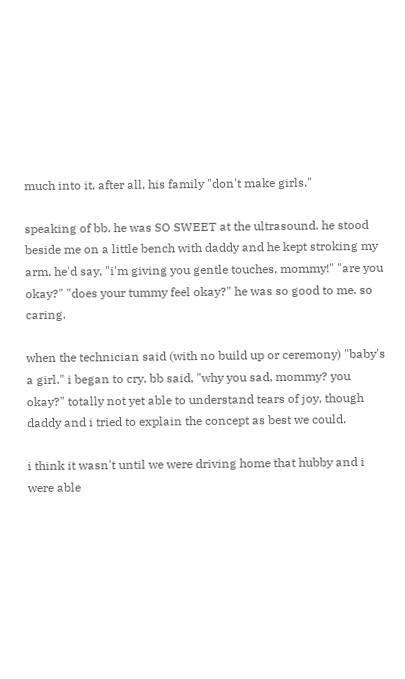much into it, after all, his family "don't make girls."

speaking of bb. he was SO SWEET at the ultrasound. he stood beside me on a little bench with daddy and he kept stroking my arm. he'd say, "i'm giving you gentle touches, mommy!" "are you okay?" "does your tummy feel okay?" he was so good to me. so caring.

when the technician said (with no build up or ceremony) "baby's a girl." i began to cry. bb said, "why you sad, mommy? you okay?" totally not yet able to understand tears of joy, though daddy and i tried to explain the concept as best we could.

i think it wasn't until we were driving home that hubby and i were able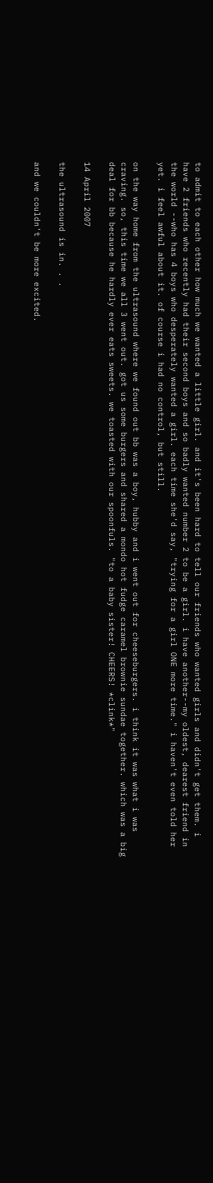to admit to each other how much we wanted a little girl. and it's been hard to tell our friends who wanted girls and didn't get them. i have 2 friends who recently had their second boys and so badly wanted number 2 to be a girl. i have another--my oldest, dearest friend in the world --who has 4 boys who desperately wanted a girl. each time she'd say, "trying for a girl ONE more time." i haven't even told her yet. i feel awful about it. of course i had no control, but still.

on the way home from the ultrasound where we found out bb was a boy, hubby and i went out for cheeseburgers. i think it was what i was craving. so, this time we all 3 went out. got us some burgers and shared a mondo hot fudge caramel brownie sundae together. which was a big deal for bb because he hardly ever eats sweets. we toasted with our spoonfuls. "to a baby sister! CHEERS! *clink*"

14 April 2007

the ultrasound is in. . .

and we couldn't be more excited.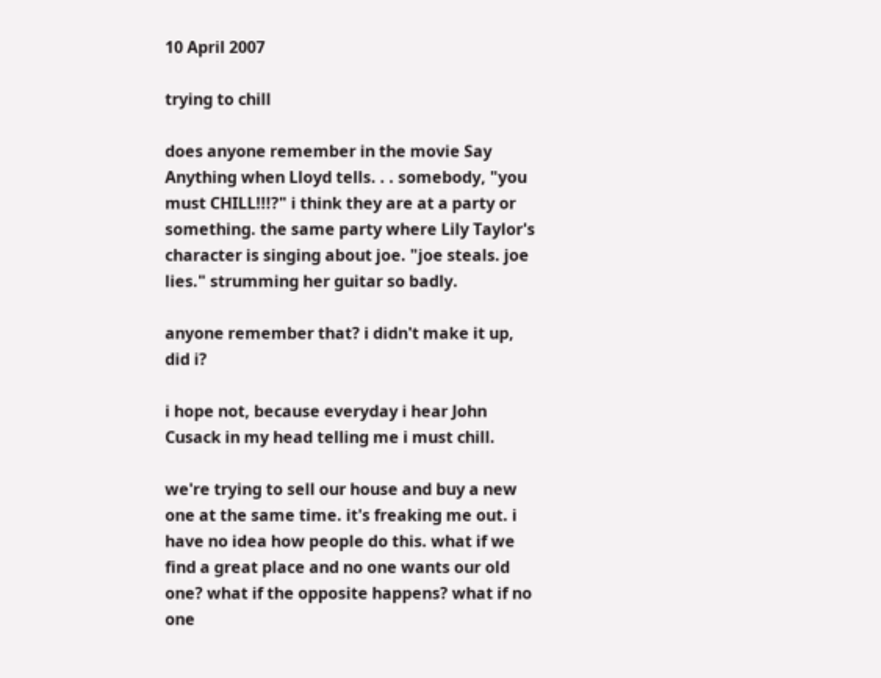10 April 2007

trying to chill

does anyone remember in the movie Say Anything when Lloyd tells. . . somebody, "you must CHILL!!!?" i think they are at a party or something. the same party where Lily Taylor's character is singing about joe. "joe steals. joe lies." strumming her guitar so badly.

anyone remember that? i didn't make it up, did i?

i hope not, because everyday i hear John Cusack in my head telling me i must chill.

we're trying to sell our house and buy a new one at the same time. it's freaking me out. i have no idea how people do this. what if we find a great place and no one wants our old one? what if the opposite happens? what if no one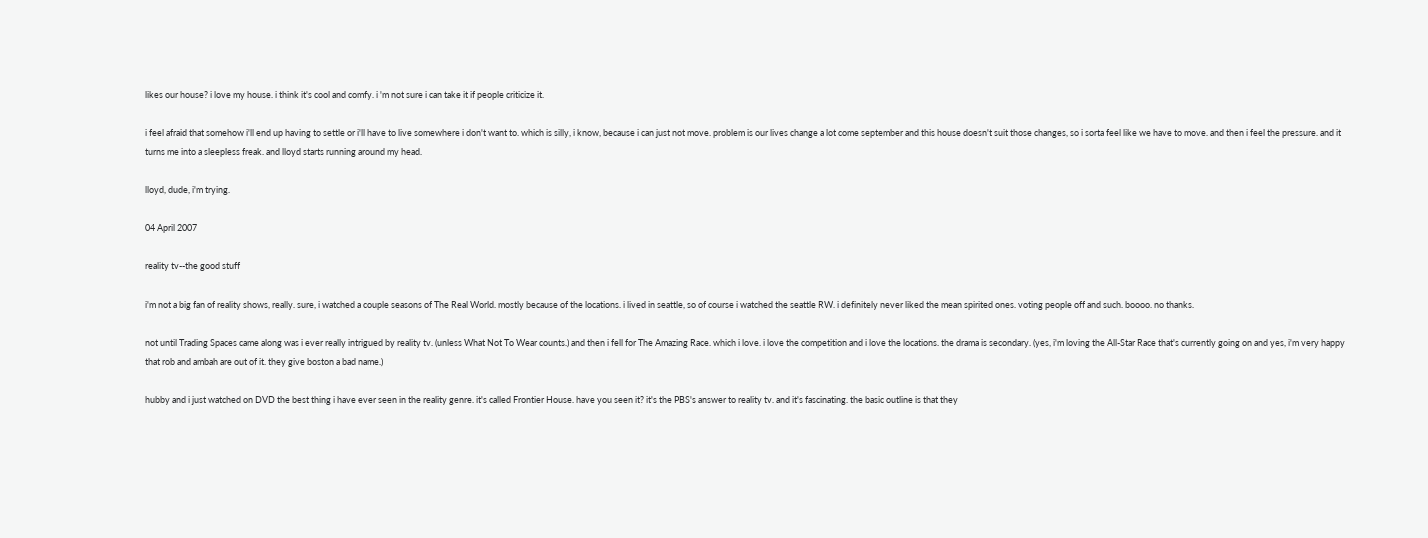likes our house? i love my house. i think it's cool and comfy. i 'm not sure i can take it if people criticize it.

i feel afraid that somehow i'll end up having to settle or i'll have to live somewhere i don't want to. which is silly, i know, because i can just not move. problem is our lives change a lot come september and this house doesn't suit those changes, so i sorta feel like we have to move. and then i feel the pressure. and it turns me into a sleepless freak. and lloyd starts running around my head.

lloyd, dude, i'm trying.

04 April 2007

reality tv--the good stuff

i'm not a big fan of reality shows, really. sure, i watched a couple seasons of The Real World. mostly because of the locations. i lived in seattle, so of course i watched the seattle RW. i definitely never liked the mean spirited ones. voting people off and such. boooo. no thanks.

not until Trading Spaces came along was i ever really intrigued by reality tv. (unless What Not To Wear counts.) and then i fell for The Amazing Race. which i love. i love the competition and i love the locations. the drama is secondary. (yes, i'm loving the All-Star Race that's currently going on and yes, i'm very happy that rob and ambah are out of it. they give boston a bad name.)

hubby and i just watched on DVD the best thing i have ever seen in the reality genre. it's called Frontier House. have you seen it? it's the PBS's answer to reality tv. and it's fascinating. the basic outline is that they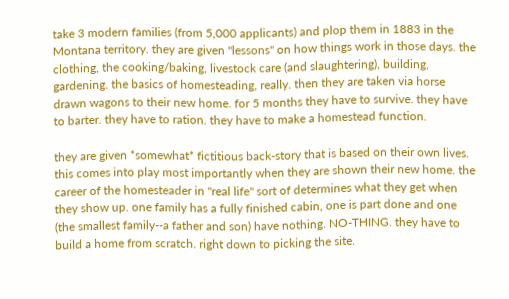take 3 modern families (from 5,000 applicants) and plop them in 1883 in the Montana territory. they are given "lessons" on how things work in those days. the clothing, the cooking/baking, livestock care (and slaughtering), building, gardening. the basics of homesteading, really. then they are taken via horse drawn wagons to their new home. for 5 months they have to survive. they have to barter. they have to ration. they have to make a homestead function.

they are given *somewhat* fictitious back-story that is based on their own lives. this comes into play most importantly when they are shown their new home. the career of the homesteader in "real life" sort of determines what they get when they show up. one family has a fully finished cabin, one is part done and one (the smallest family--a father and son) have nothing. NO-THING. they have to build a home from scratch. right down to picking the site.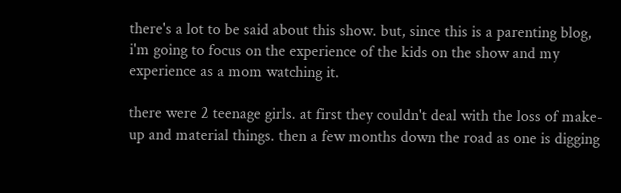there's a lot to be said about this show. but, since this is a parenting blog, i'm going to focus on the experience of the kids on the show and my experience as a mom watching it.

there were 2 teenage girls. at first they couldn't deal with the loss of make-up and material things. then a few months down the road as one is digging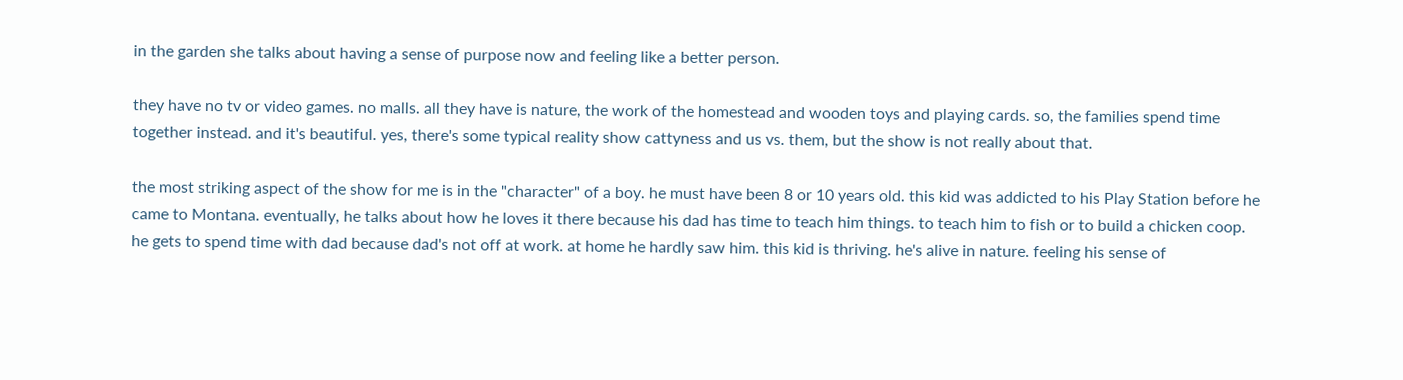in the garden she talks about having a sense of purpose now and feeling like a better person.

they have no tv or video games. no malls. all they have is nature, the work of the homestead and wooden toys and playing cards. so, the families spend time together instead. and it's beautiful. yes, there's some typical reality show cattyness and us vs. them, but the show is not really about that.

the most striking aspect of the show for me is in the "character" of a boy. he must have been 8 or 10 years old. this kid was addicted to his Play Station before he came to Montana. eventually, he talks about how he loves it there because his dad has time to teach him things. to teach him to fish or to build a chicken coop. he gets to spend time with dad because dad's not off at work. at home he hardly saw him. this kid is thriving. he's alive in nature. feeling his sense of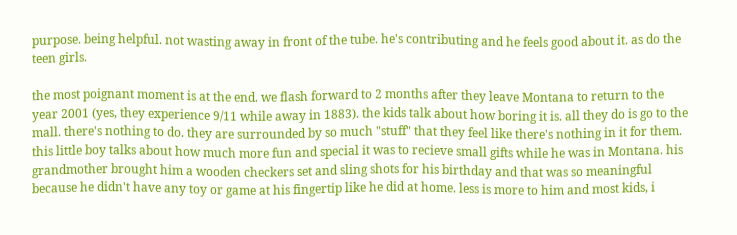purpose. being helpful. not wasting away in front of the tube. he's contributing and he feels good about it. as do the teen girls.

the most poignant moment is at the end. we flash forward to 2 months after they leave Montana to return to the year 2001 (yes, they experience 9/11 while away in 1883). the kids talk about how boring it is. all they do is go to the mall. there's nothing to do. they are surrounded by so much "stuff" that they feel like there's nothing in it for them. this little boy talks about how much more fun and special it was to recieve small gifts while he was in Montana. his grandmother brought him a wooden checkers set and sling shots for his birthday and that was so meaningful because he didn't have any toy or game at his fingertip like he did at home. less is more to him and most kids, i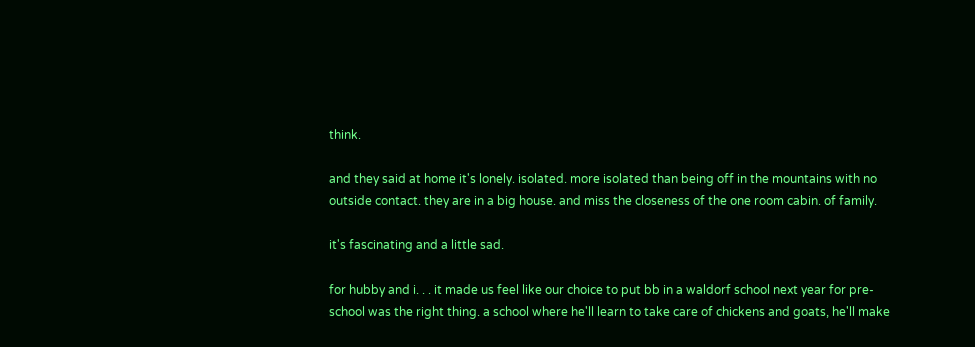think.

and they said at home it's lonely. isolated. more isolated than being off in the mountains with no outside contact. they are in a big house. and miss the closeness of the one room cabin. of family.

it's fascinating and a little sad.

for hubby and i. . . it made us feel like our choice to put bb in a waldorf school next year for pre-school was the right thing. a school where he'll learn to take care of chickens and goats, he'll make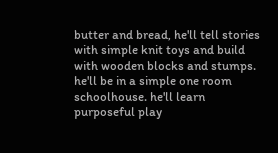butter and bread, he'll tell stories with simple knit toys and build with wooden blocks and stumps. he'll be in a simple one room schoolhouse. he'll learn purposeful play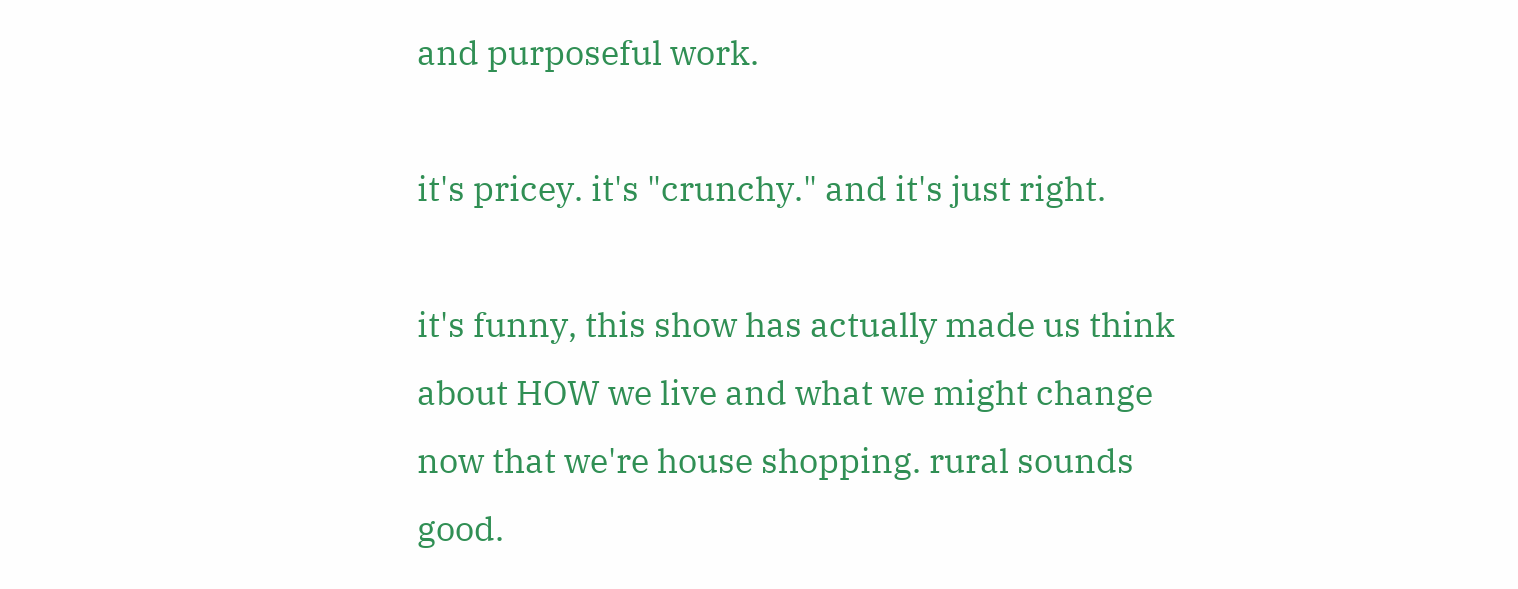and purposeful work.

it's pricey. it's "crunchy." and it's just right.

it's funny, this show has actually made us think about HOW we live and what we might change now that we're house shopping. rural sounds good.